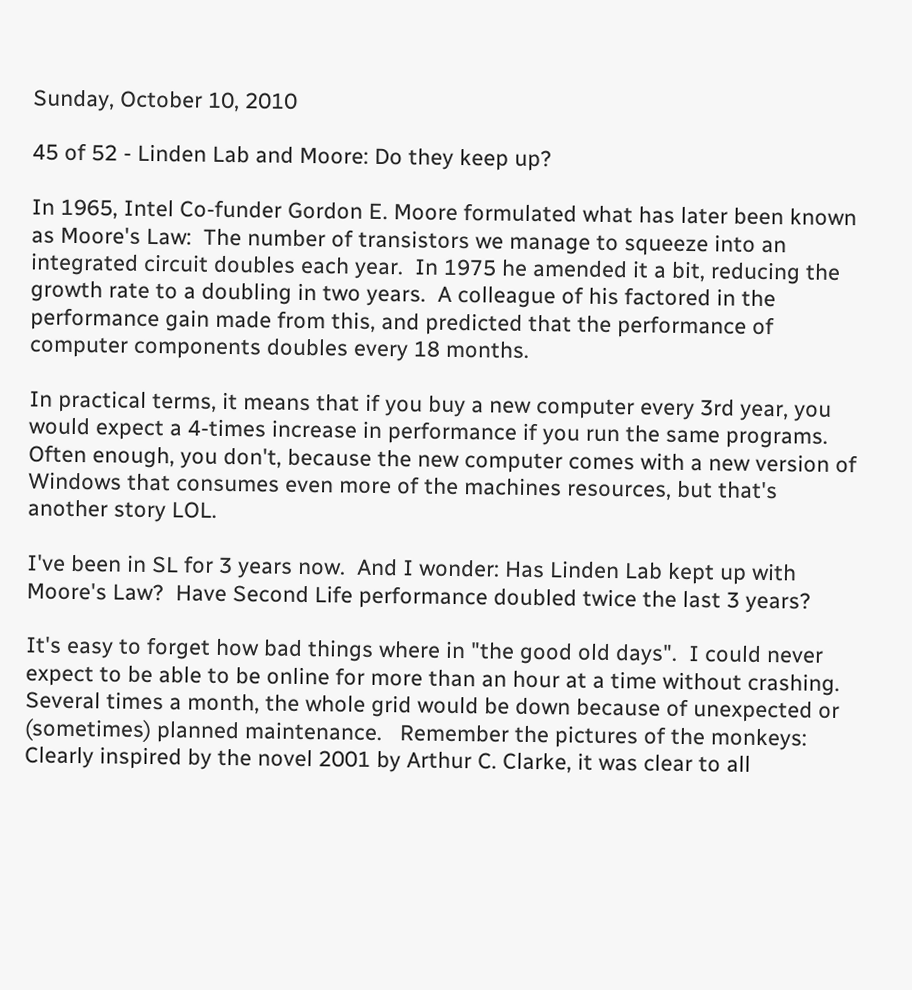Sunday, October 10, 2010

45 of 52 - Linden Lab and Moore: Do they keep up?

In 1965, Intel Co-funder Gordon E. Moore formulated what has later been known as Moore's Law:  The number of transistors we manage to squeeze into an integrated circuit doubles each year.  In 1975 he amended it a bit, reducing the growth rate to a doubling in two years.  A colleague of his factored in the performance gain made from this, and predicted that the performance of computer components doubles every 18 months.

In practical terms, it means that if you buy a new computer every 3rd year, you would expect a 4-times increase in performance if you run the same programs.  Often enough, you don't, because the new computer comes with a new version of Windows that consumes even more of the machines resources, but that's another story LOL.

I've been in SL for 3 years now.  And I wonder: Has Linden Lab kept up with Moore's Law?  Have Second Life performance doubled twice the last 3 years?

It's easy to forget how bad things where in "the good old days".  I could never expect to be able to be online for more than an hour at a time without crashing.  Several times a month, the whole grid would be down because of unexpected or (sometimes) planned maintenance.   Remember the pictures of the monkeys:  Clearly inspired by the novel 2001 by Arthur C. Clarke, it was clear to all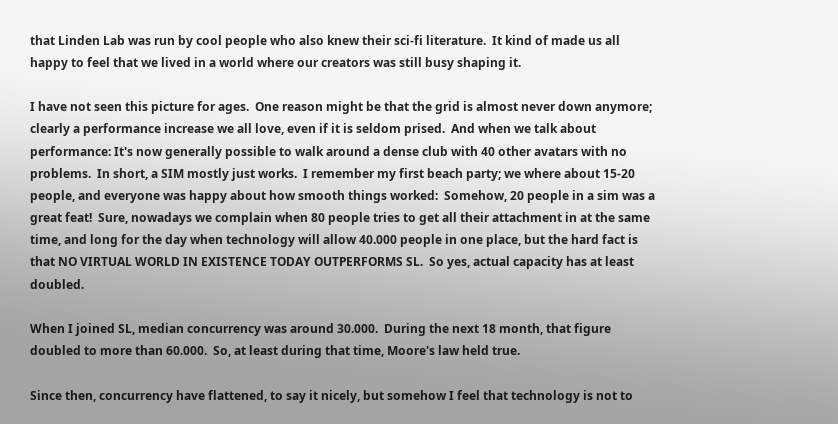that Linden Lab was run by cool people who also knew their sci-fi literature.  It kind of made us all happy to feel that we lived in a world where our creators was still busy shaping it.

I have not seen this picture for ages.  One reason might be that the grid is almost never down anymore; clearly a performance increase we all love, even if it is seldom prised.  And when we talk about performance: It's now generally possible to walk around a dense club with 40 other avatars with no problems.  In short, a SIM mostly just works.  I remember my first beach party; we where about 15-20 people, and everyone was happy about how smooth things worked:  Somehow, 20 people in a sim was a great feat!  Sure, nowadays we complain when 80 people tries to get all their attachment in at the same time, and long for the day when technology will allow 40.000 people in one place, but the hard fact is that NO VIRTUAL WORLD IN EXISTENCE TODAY OUTPERFORMS SL.  So yes, actual capacity has at least doubled.

When I joined SL, median concurrency was around 30.000.  During the next 18 month, that figure doubled to more than 60.000.  So, at least during that time, Moore's law held true.

Since then, concurrency have flattened, to say it nicely, but somehow I feel that technology is not to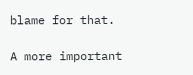blame for that.

A more important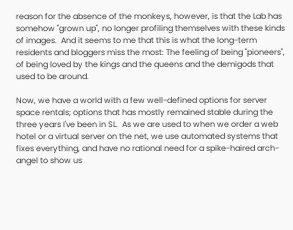reason for the absence of the monkeys, however, is that the Lab has somehow "grown up", no longer profiling themselves with these kinds of images.  And it seems to me that this is what the long-term residents and bloggers miss the most: The feeling of being "pioneers", of being loved by the kings and the queens and the demigods that used to be around.

Now, we have a world with a few well-defined options for server space rentals; options that has mostly remained stable during the three years I've been in SL.  As we are used to when we order a web hotel or a virtual server on the net, we use automated systems that fixes everything, and have no rational need for a spike-haired arch-angel to show us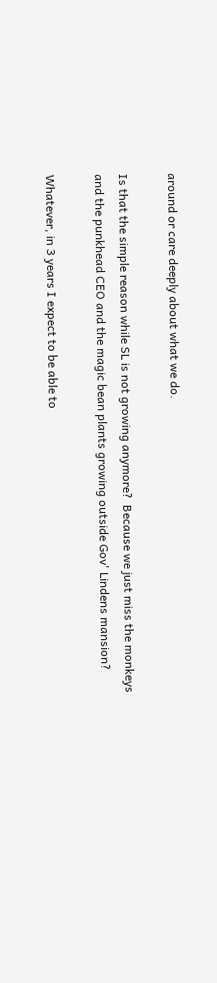around or care deeply about what we do.

Is that the simple reason while SL is not growing anymore?  Because we just miss the monkeys and the punkhead CEO and the magic bean plants growing outside Gov' Lindens mansion?

Whatever, in 3 years I expect to be able to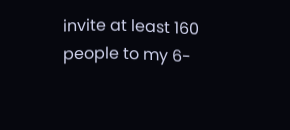invite at least 160 people to my 6-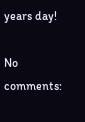years day!

No comments: